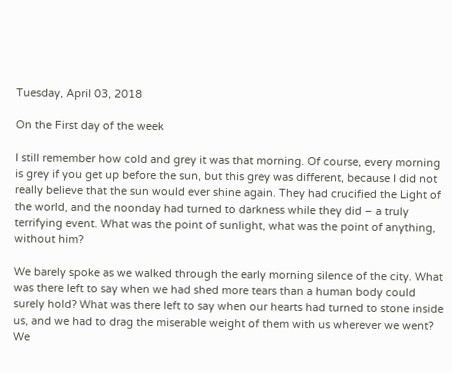Tuesday, April 03, 2018

On the First day of the week

I still remember how cold and grey it was that morning. Of course, every morning is grey if you get up before the sun, but this grey was different, because I did not really believe that the sun would ever shine again. They had crucified the Light of the world, and the noonday had turned to darkness while they did – a truly terrifying event. What was the point of sunlight, what was the point of anything, without him?

We barely spoke as we walked through the early morning silence of the city. What was there left to say when we had shed more tears than a human body could surely hold? What was there left to say when our hearts had turned to stone inside us, and we had to drag the miserable weight of them with us wherever we went? We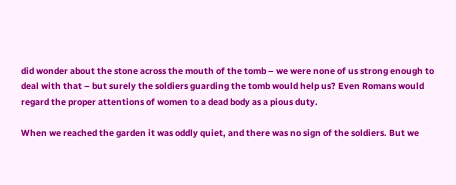did wonder about the stone across the mouth of the tomb – we were none of us strong enough to deal with that – but surely the soldiers guarding the tomb would help us? Even Romans would regard the proper attentions of women to a dead body as a pious duty.

When we reached the garden it was oddly quiet, and there was no sign of the soldiers. But we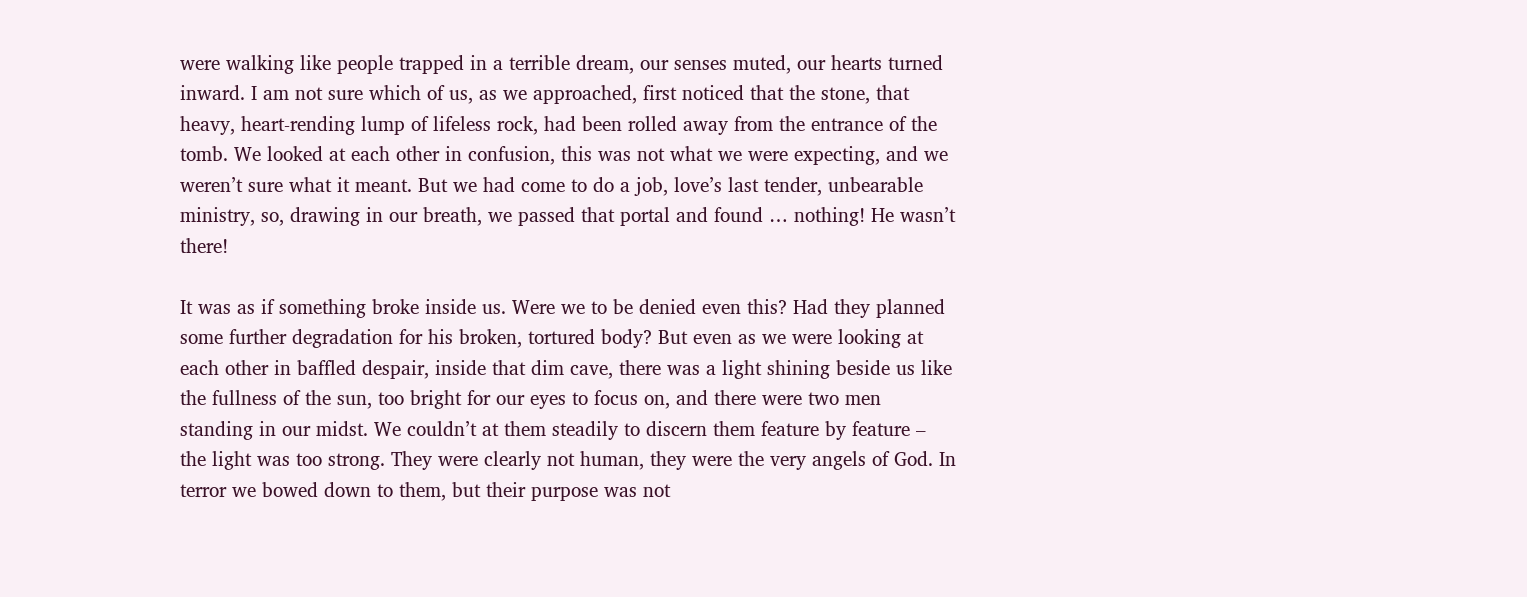were walking like people trapped in a terrible dream, our senses muted, our hearts turned inward. I am not sure which of us, as we approached, first noticed that the stone, that heavy, heart-rending lump of lifeless rock, had been rolled away from the entrance of the tomb. We looked at each other in confusion, this was not what we were expecting, and we weren’t sure what it meant. But we had come to do a job, love’s last tender, unbearable ministry, so, drawing in our breath, we passed that portal and found … nothing! He wasn’t there!

It was as if something broke inside us. Were we to be denied even this? Had they planned some further degradation for his broken, tortured body? But even as we were looking at each other in baffled despair, inside that dim cave, there was a light shining beside us like the fullness of the sun, too bright for our eyes to focus on, and there were two men standing in our midst. We couldn’t at them steadily to discern them feature by feature – the light was too strong. They were clearly not human, they were the very angels of God. In terror we bowed down to them, but their purpose was not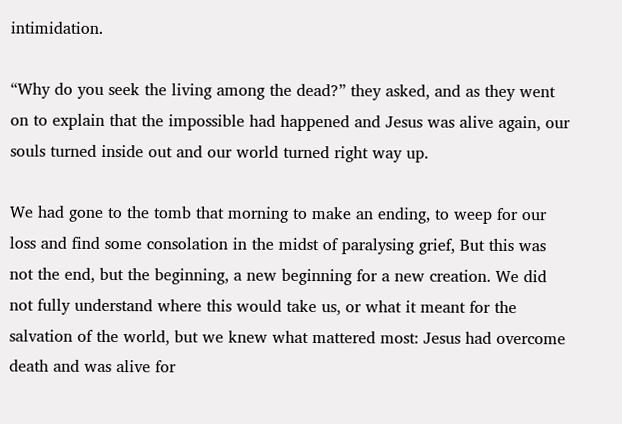intimidation.

“Why do you seek the living among the dead?” they asked, and as they went on to explain that the impossible had happened and Jesus was alive again, our souls turned inside out and our world turned right way up.

We had gone to the tomb that morning to make an ending, to weep for our loss and find some consolation in the midst of paralysing grief, But this was not the end, but the beginning, a new beginning for a new creation. We did not fully understand where this would take us, or what it meant for the salvation of the world, but we knew what mattered most: Jesus had overcome death and was alive for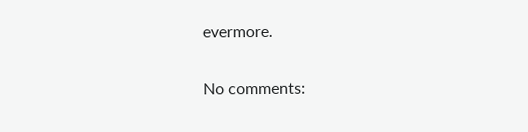evermore.

No comments: